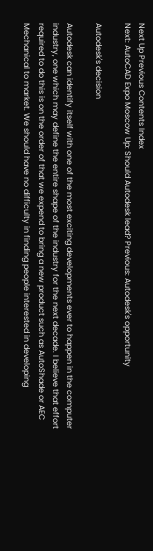Next Up Previous Contents Index
Next: AutoCAD Expo Moscow Up: Should Autodesk lead? Previous: Autodesk's opportunity

Autodesk's decision

Autodesk can identify itself with one of the most exciting developments ever to happen in the computer industry, one which may define the entire shape of the industry for the next decade. I believe that effort required to do this is on the order of that we expend to bring a new product such as AutoShade or AEC Mechanical to market. We should have no difficulty in finding people interested in developing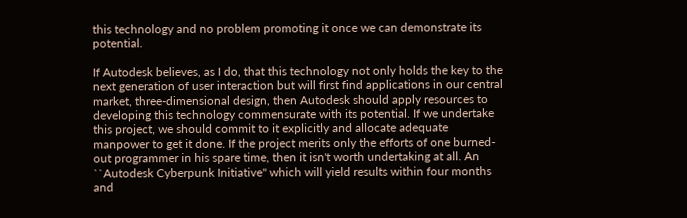this technology and no problem promoting it once we can demonstrate its potential.

If Autodesk believes, as I do, that this technology not only holds the key to the next generation of user interaction but will first find applications in our central market, three-dimensional design, then Autodesk should apply resources to developing this technology commensurate with its potential. If we undertake this project, we should commit to it explicitly and allocate adequate manpower to get it done. If the project merits only the efforts of one burned-out programmer in his spare time, then it isn't worth undertaking at all. An ``Autodesk Cyberpunk Initiative'' which will yield results within four months and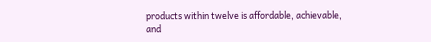products within twelve is affordable, achievable, and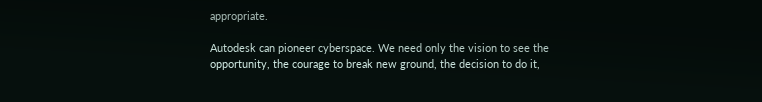appropriate.

Autodesk can pioneer cyberspace. We need only the vision to see the opportunity, the courage to break new ground, the decision to do it,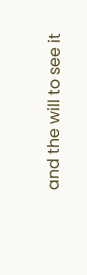and the will to see it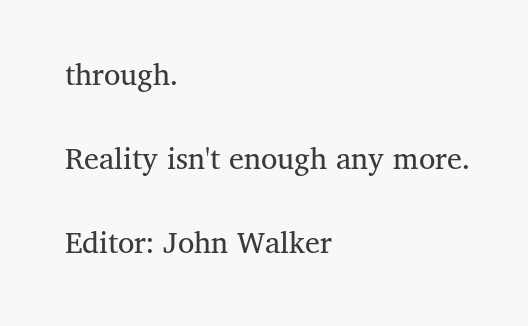through.

Reality isn't enough any more.

Editor: John Walker